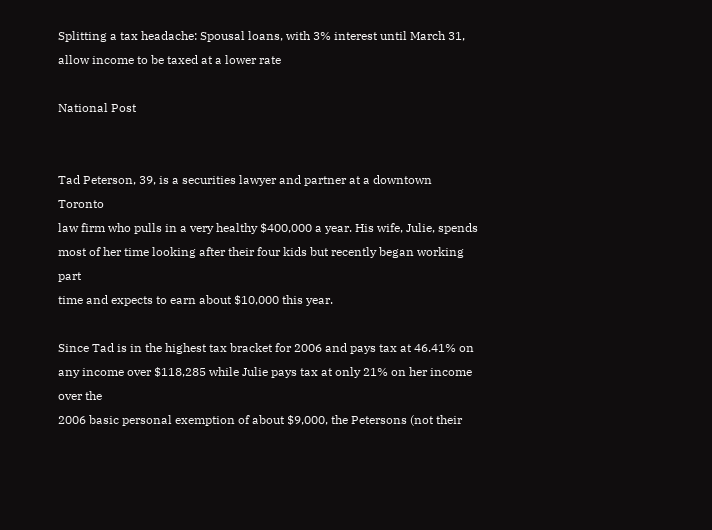Splitting a tax headache: Spousal loans, with 3% interest until March 31, allow income to be taxed at a lower rate

National Post


Tad Peterson, 39, is a securities lawyer and partner at a downtown Toronto
law firm who pulls in a very healthy $400,000 a year. His wife, Julie, spends
most of her time looking after their four kids but recently began working part
time and expects to earn about $10,000 this year.

Since Tad is in the highest tax bracket for 2006 and pays tax at 46.41% on
any income over $118,285 while Julie pays tax at only 21% on her income over the
2006 basic personal exemption of about $9,000, the Petersons (not their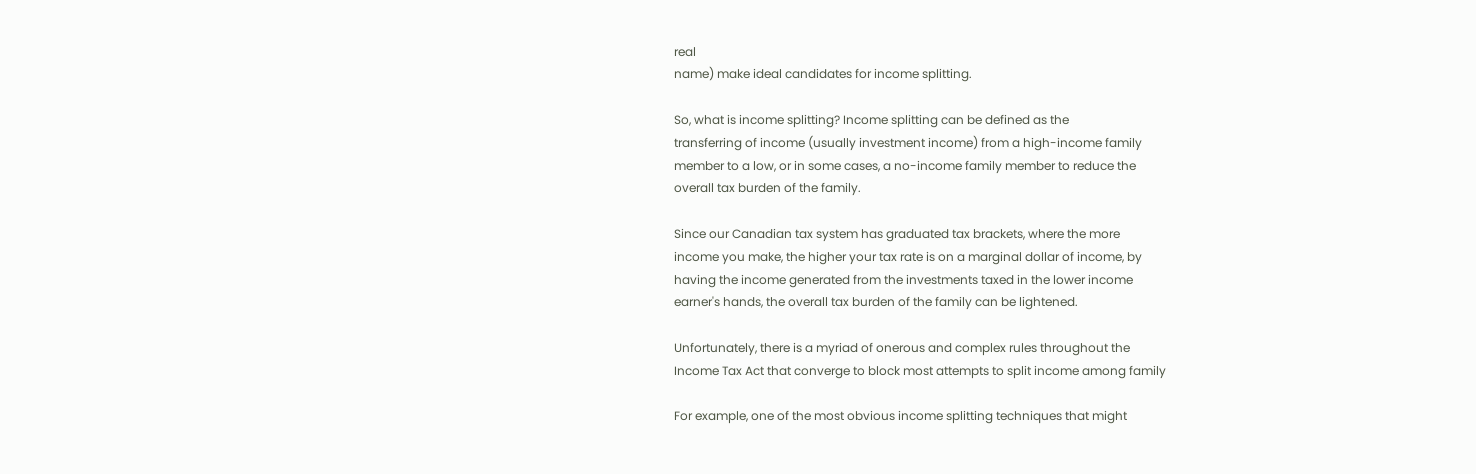real
name) make ideal candidates for income splitting.

So, what is income splitting? Income splitting can be defined as the
transferring of income (usually investment income) from a high-income family
member to a low, or in some cases, a no-income family member to reduce the
overall tax burden of the family.

Since our Canadian tax system has graduated tax brackets, where the more
income you make, the higher your tax rate is on a marginal dollar of income, by
having the income generated from the investments taxed in the lower income
earner's hands, the overall tax burden of the family can be lightened.

Unfortunately, there is a myriad of onerous and complex rules throughout the
Income Tax Act that converge to block most attempts to split income among family

For example, one of the most obvious income splitting techniques that might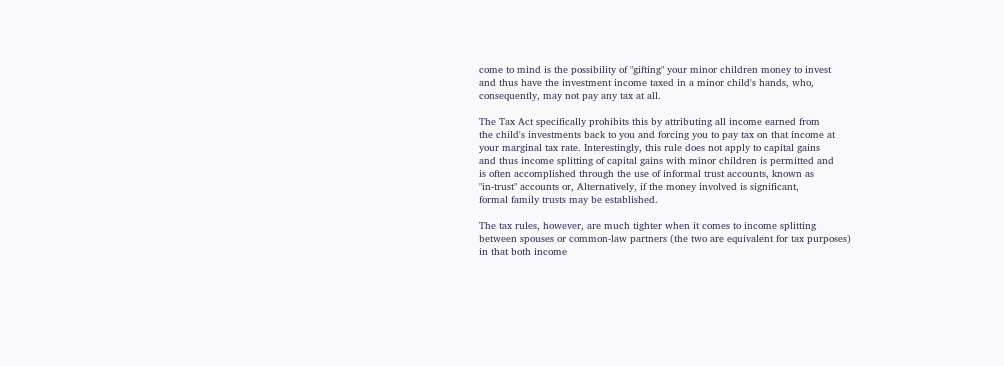come to mind is the possibility of "gifting" your minor children money to invest
and thus have the investment income taxed in a minor child's hands, who,
consequently, may not pay any tax at all.

The Tax Act specifically prohibits this by attributing all income earned from
the child's investments back to you and forcing you to pay tax on that income at
your marginal tax rate. Interestingly, this rule does not apply to capital gains
and thus income splitting of capital gains with minor children is permitted and
is often accomplished through the use of informal trust accounts, known as
"in-trust" accounts or, Alternatively, if the money involved is significant,
formal family trusts may be established.

The tax rules, however, are much tighter when it comes to income splitting
between spouses or common-law partners (the two are equivalent for tax purposes)
in that both income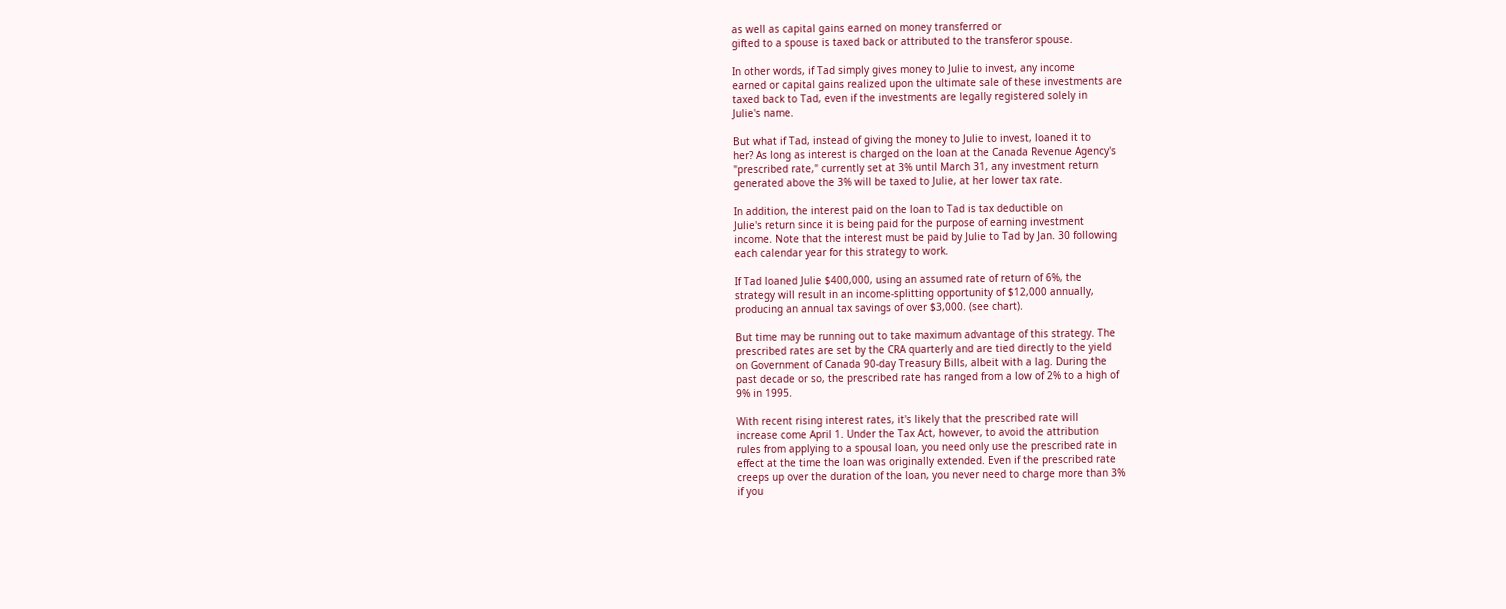as well as capital gains earned on money transferred or
gifted to a spouse is taxed back or attributed to the transferor spouse.

In other words, if Tad simply gives money to Julie to invest, any income
earned or capital gains realized upon the ultimate sale of these investments are
taxed back to Tad, even if the investments are legally registered solely in
Julie's name.

But what if Tad, instead of giving the money to Julie to invest, loaned it to
her? As long as interest is charged on the loan at the Canada Revenue Agency's
"prescribed rate," currently set at 3% until March 31, any investment return
generated above the 3% will be taxed to Julie, at her lower tax rate.

In addition, the interest paid on the loan to Tad is tax deductible on
Julie's return since it is being paid for the purpose of earning investment
income. Note that the interest must be paid by Julie to Tad by Jan. 30 following
each calendar year for this strategy to work.

If Tad loaned Julie $400,000, using an assumed rate of return of 6%, the
strategy will result in an income-splitting opportunity of $12,000 annually,
producing an annual tax savings of over $3,000. (see chart).

But time may be running out to take maximum advantage of this strategy. The
prescribed rates are set by the CRA quarterly and are tied directly to the yield
on Government of Canada 90-day Treasury Bills, albeit with a lag. During the
past decade or so, the prescribed rate has ranged from a low of 2% to a high of
9% in 1995.

With recent rising interest rates, it's likely that the prescribed rate will
increase come April 1. Under the Tax Act, however, to avoid the attribution
rules from applying to a spousal loan, you need only use the prescribed rate in
effect at the time the loan was originally extended. Even if the prescribed rate
creeps up over the duration of the loan, you never need to charge more than 3%
if you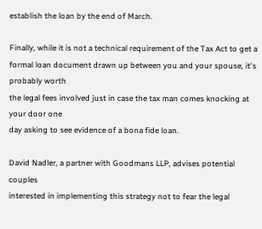establish the loan by the end of March.

Finally, while it is not a technical requirement of the Tax Act to get a
formal loan document drawn up between you and your spouse, it's probably worth
the legal fees involved just in case the tax man comes knocking at your door one
day asking to see evidence of a bona fide loan.

David Nadler, a partner with Goodmans LLP, advises potential couples
interested in implementing this strategy not to fear the legal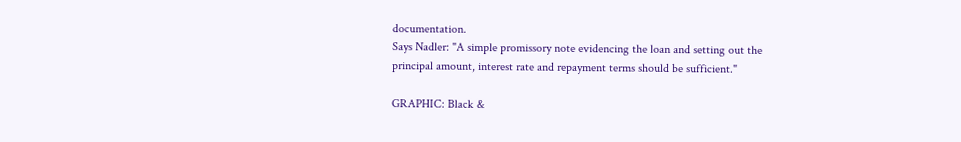documentation.
Says Nadler: "A simple promissory note evidencing the loan and setting out the
principal amount, interest rate and repayment terms should be sufficient."

GRAPHIC: Black &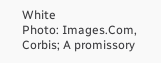White
Photo: Images.Com, Corbis; A promissory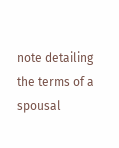note detailing the terms of a spousal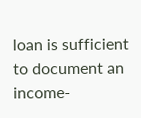loan is sufficient to document an income-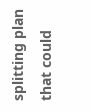splitting plan that could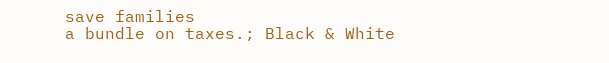save families
a bundle on taxes.; Black & White